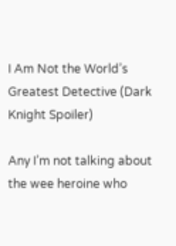I Am Not the World’s Greatest Detective (Dark Knight Spoiler)

Any I’m not talking about the wee heroine who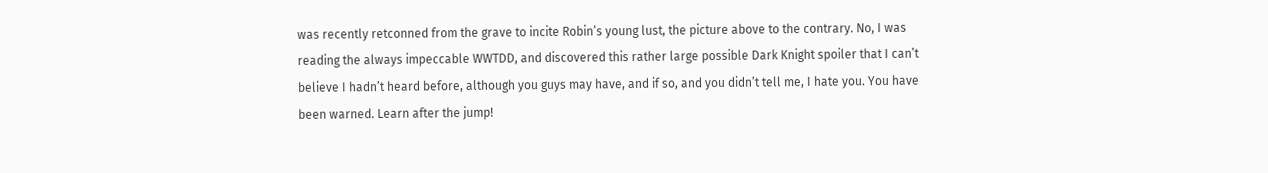was recently retconned from the grave to incite Robin’s young lust, the picture above to the contrary. No, I was reading the always impeccable WWTDD, and discovered this rather large possible Dark Knight spoiler that I can’t believe I hadn’t heard before, although you guys may have, and if so, and you didn’t tell me, I hate you. You have been warned. Learn after the jump!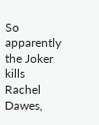So apparently the Joker kills Rachel Dawes,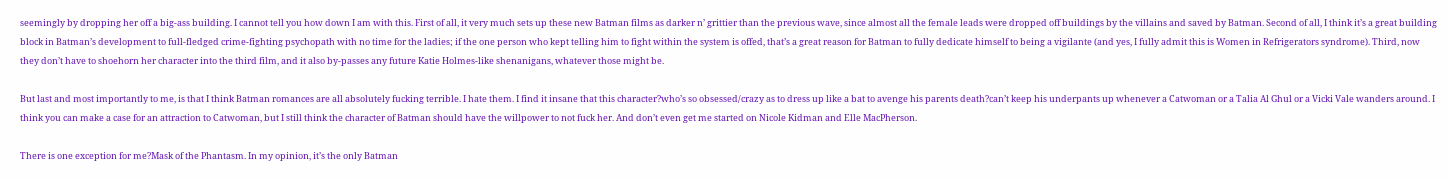seemingly by dropping her off a big-ass building. I cannot tell you how down I am with this. First of all, it very much sets up these new Batman films as darker n’ grittier than the previous wave, since almost all the female leads were dropped off buildings by the villains and saved by Batman. Second of all, I think it’s a great building block in Batman’s development to full-fledged crime-fighting psychopath with no time for the ladies; if the one person who kept telling him to fight within the system is offed, that’s a great reason for Batman to fully dedicate himself to being a vigilante (and yes, I fully admit this is Women in Refrigerators syndrome). Third, now they don’t have to shoehorn her character into the third film, and it also by-passes any future Katie Holmes-like shenanigans, whatever those might be.

But last and most importantly to me, is that I think Batman romances are all absolutely fucking terrible. I hate them. I find it insane that this character?who’s so obsessed/crazy as to dress up like a bat to avenge his parents death?can’t keep his underpants up whenever a Catwoman or a Talia Al Ghul or a Vicki Vale wanders around. I think you can make a case for an attraction to Catwoman, but I still think the character of Batman should have the willpower to not fuck her. And don’t even get me started on Nicole Kidman and Elle MacPherson.

There is one exception for me?Mask of the Phantasm. In my opinion, it’s the only Batman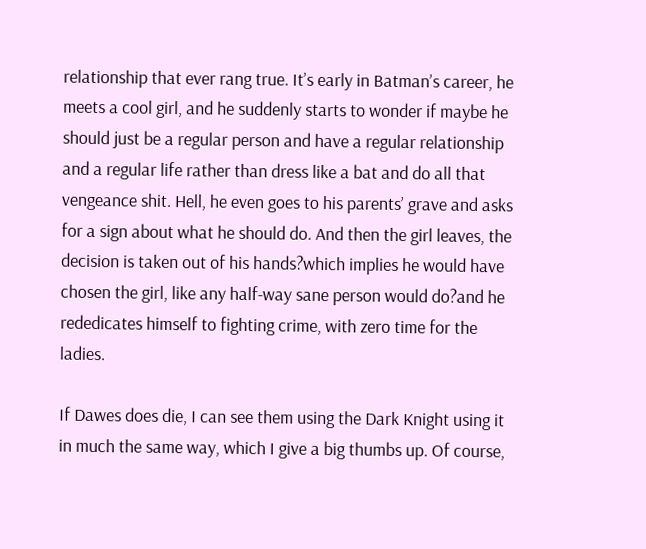relationship that ever rang true. It’s early in Batman’s career, he meets a cool girl, and he suddenly starts to wonder if maybe he should just be a regular person and have a regular relationship and a regular life rather than dress like a bat and do all that vengeance shit. Hell, he even goes to his parents’ grave and asks for a sign about what he should do. And then the girl leaves, the decision is taken out of his hands?which implies he would have chosen the girl, like any half-way sane person would do?and he rededicates himself to fighting crime, with zero time for the ladies.

If Dawes does die, I can see them using the Dark Knight using it in much the same way, which I give a big thumbs up. Of course,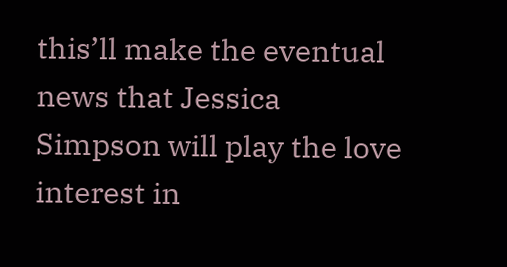this’ll make the eventual news that Jessica Simpson will play the love interest in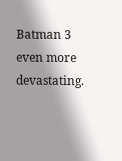Batman 3 even more devastating.